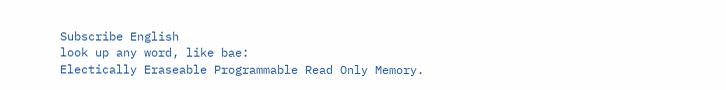Subscribe English
look up any word, like bae:
Electically Eraseable Programmable Read Only Memory.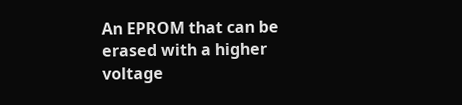An EPROM that can be erased with a higher voltage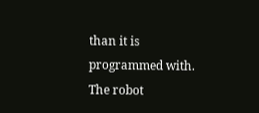than it is programmed with.
The robot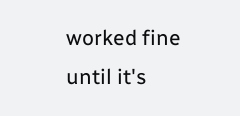worked fine until it's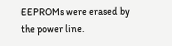EEPROMs were erased by the power line.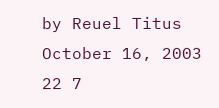by Reuel Titus October 16, 2003
22 7